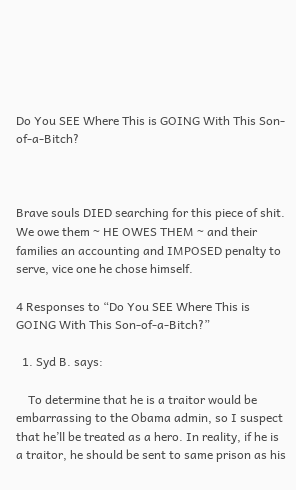Do You SEE Where This is GOING With This Son-of-a-Bitch?



Brave souls DIED searching for this piece of shit. We owe them ~ HE OWES THEM ~ and their families an accounting and IMPOSED penalty to serve, vice one he chose himself.

4 Responses to “Do You SEE Where This is GOING With This Son-of-a-Bitch?”

  1. Syd B. says:

    To determine that he is a traitor would be embarrassing to the Obama admin, so I suspect that he’ll be treated as a hero. In reality, if he is a traitor, he should be sent to same prison as his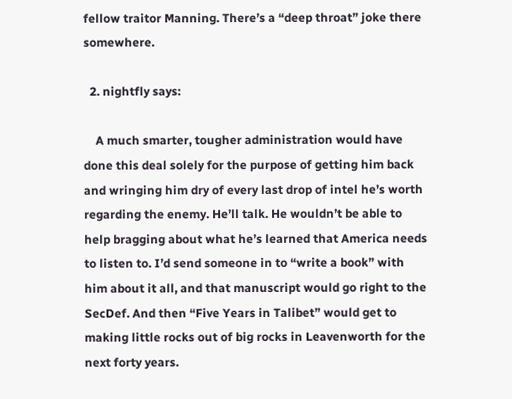fellow traitor Manning. There’s a “deep throat” joke there somewhere.

  2. nightfly says:

    A much smarter, tougher administration would have done this deal solely for the purpose of getting him back and wringing him dry of every last drop of intel he’s worth regarding the enemy. He’ll talk. He wouldn’t be able to help bragging about what he’s learned that America needs to listen to. I’d send someone in to “write a book” with him about it all, and that manuscript would go right to the SecDef. And then “Five Years in Talibet” would get to making little rocks out of big rocks in Leavenworth for the next forty years.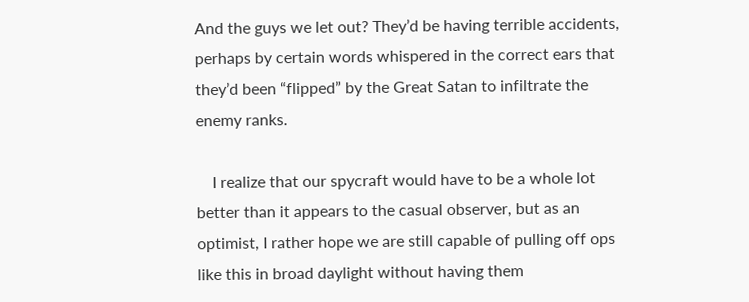And the guys we let out? They’d be having terrible accidents, perhaps by certain words whispered in the correct ears that they’d been “flipped” by the Great Satan to infiltrate the enemy ranks.

    I realize that our spycraft would have to be a whole lot better than it appears to the casual observer, but as an optimist, I rather hope we are still capable of pulling off ops like this in broad daylight without having them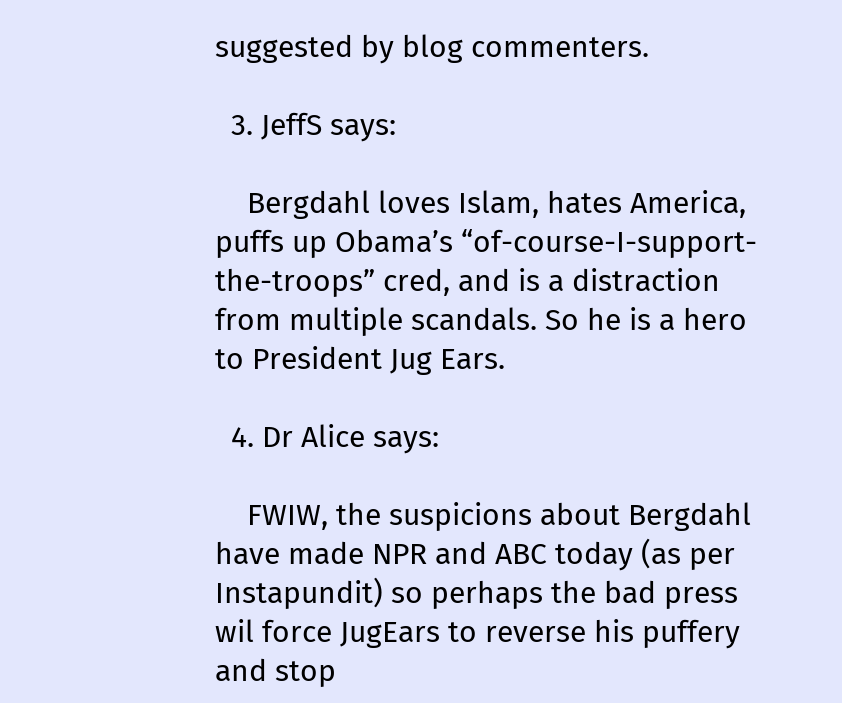suggested by blog commenters.

  3. JeffS says:

    Bergdahl loves Islam, hates America, puffs up Obama’s “of-course-I-support-the-troops” cred, and is a distraction from multiple scandals. So he is a hero to President Jug Ears.

  4. Dr Alice says:

    FWIW, the suspicions about Bergdahl have made NPR and ABC today (as per Instapundit) so perhaps the bad press wil force JugEars to reverse his puffery and stop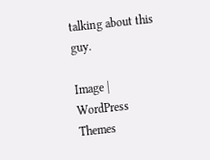talking about this guy.

Image | WordPress Themes